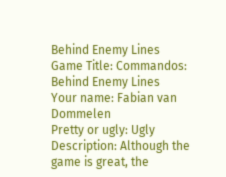Behind Enemy Lines
Game Title: Commandos: Behind Enemy Lines
Your name: Fabian van Dommelen
Pretty or ugly: Ugly
Description: Although the game is great, the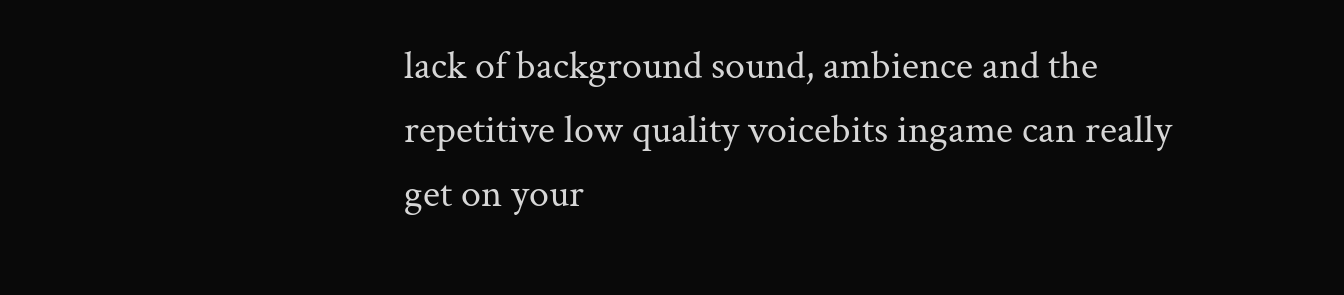lack of background sound, ambience and the repetitive low quality voicebits ingame can really get on your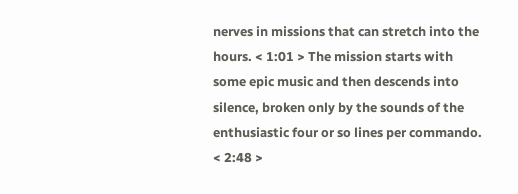nerves in missions that can stretch into the hours. < 1:01 > The mission starts with some epic music and then descends into silence, broken only by the sounds of the enthusiastic four or so lines per commando.
< 2:48 >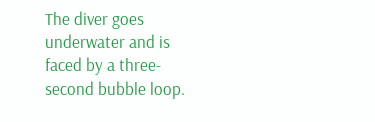The diver goes underwater and is faced by a three-second bubble loop.